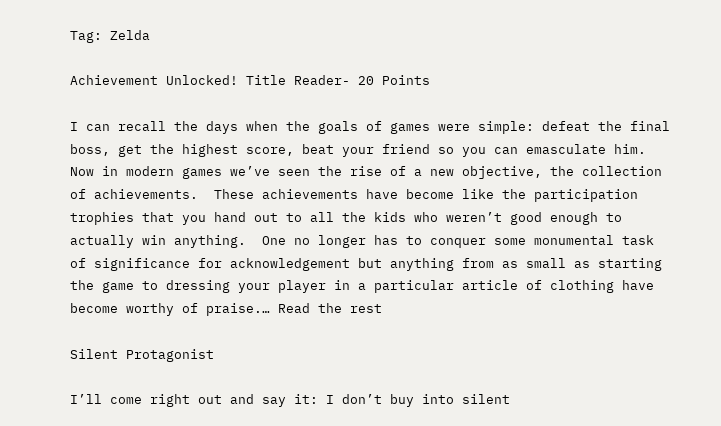Tag: Zelda

Achievement Unlocked! Title Reader- 20 Points

I can recall the days when the goals of games were simple: defeat the final boss, get the highest score, beat your friend so you can emasculate him.     Now in modern games we’ve seen the rise of a new objective, the collection of achievements.  These achievements have become like the participation trophies that you hand out to all the kids who weren’t good enough to actually win anything.  One no longer has to conquer some monumental task of significance for acknowledgement but anything from as small as starting the game to dressing your player in a particular article of clothing have become worthy of praise.… Read the rest

Silent Protagonist

I’ll come right out and say it: I don’t buy into silent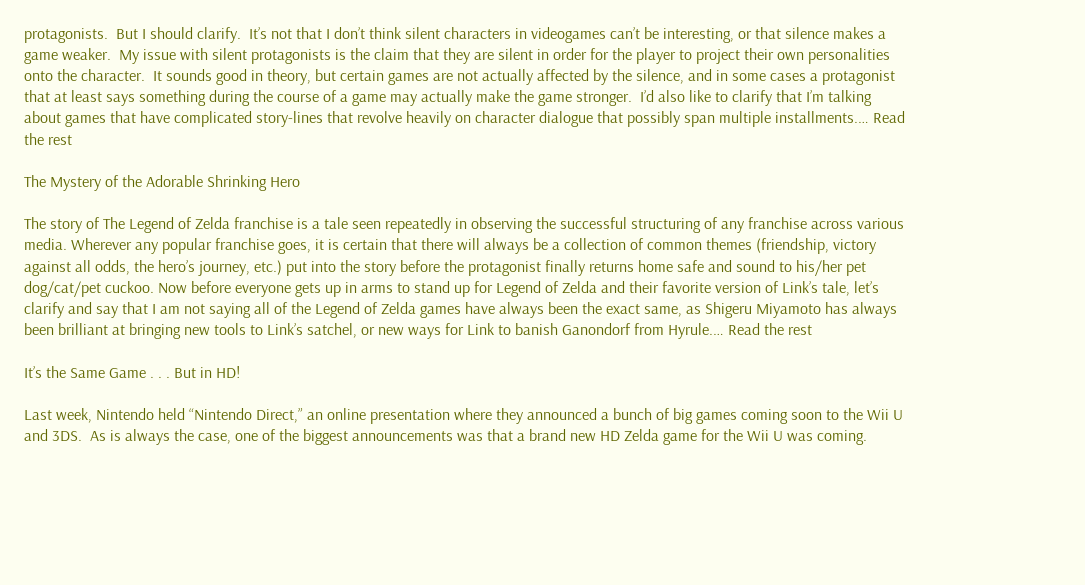protagonists.  But I should clarify.  It’s not that I don’t think silent characters in videogames can’t be interesting, or that silence makes a game weaker.  My issue with silent protagonists is the claim that they are silent in order for the player to project their own personalities onto the character.  It sounds good in theory, but certain games are not actually affected by the silence, and in some cases a protagonist that at least says something during the course of a game may actually make the game stronger.  I’d also like to clarify that I’m talking about games that have complicated story-lines that revolve heavily on character dialogue that possibly span multiple installments.… Read the rest

The Mystery of the Adorable Shrinking Hero

The story of The Legend of Zelda franchise is a tale seen repeatedly in observing the successful structuring of any franchise across various media. Wherever any popular franchise goes, it is certain that there will always be a collection of common themes (friendship, victory against all odds, the hero’s journey, etc.) put into the story before the protagonist finally returns home safe and sound to his/her pet dog/cat/pet cuckoo. Now before everyone gets up in arms to stand up for Legend of Zelda and their favorite version of Link’s tale, let’s clarify and say that I am not saying all of the Legend of Zelda games have always been the exact same, as Shigeru Miyamoto has always been brilliant at bringing new tools to Link’s satchel, or new ways for Link to banish Ganondorf from Hyrule.… Read the rest

It’s the Same Game . . . But in HD!

Last week, Nintendo held “Nintendo Direct,” an online presentation where they announced a bunch of big games coming soon to the Wii U and 3DS.  As is always the case, one of the biggest announcements was that a brand new HD Zelda game for the Wii U was coming.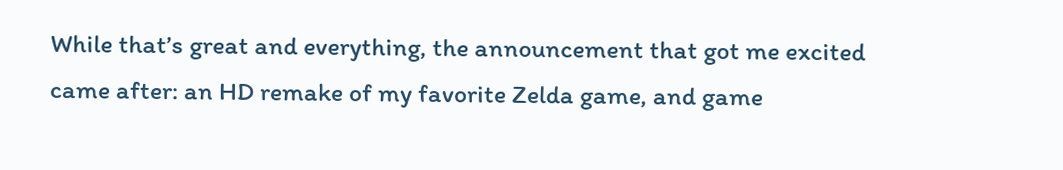While that’s great and everything, the announcement that got me excited came after: an HD remake of my favorite Zelda game, and game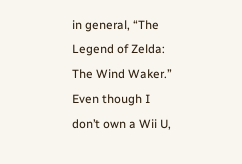in general, “The Legend of Zelda: The Wind Waker.”  Even though I don’t own a Wii U,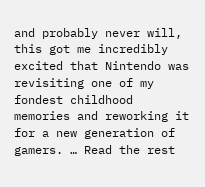and probably never will, this got me incredibly excited that Nintendo was revisiting one of my fondest childhood memories and reworking it for a new generation of gamers. … Read the rest